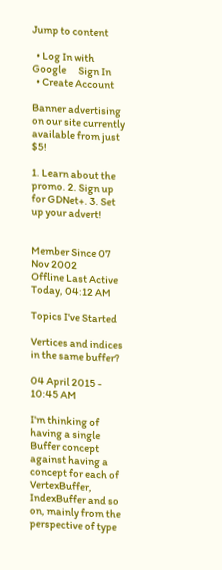Jump to content

  • Log In with Google      Sign In
  • Create Account

Banner advertising on our site currently available from just $5!

1. Learn about the promo. 2. Sign up for GDNet+. 3. Set up your advert!


Member Since 07 Nov 2002
Offline Last Active Today, 04:12 AM

Topics I've Started

Vertices and indices in the same buffer?

04 April 2015 - 10:45 AM

I'm thinking of having a single Buffer concept against having a concept for each of VertexBuffer, IndexBuffer and so on, mainly from the perspective of type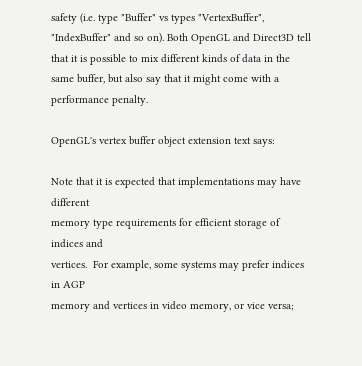safety (i.e. type "Buffer" vs types "VertexBuffer", "IndexBuffer" and so on). Both OpenGL and Direct3D tell that it is possible to mix different kinds of data in the same buffer, but also say that it might come with a performance penalty.

OpenGL's vertex buffer object extension text says:

Note that it is expected that implementations may have different
memory type requirements for efficient storage of indices and
vertices.  For example, some systems may prefer indices in AGP
memory and vertices in video memory, or vice versa;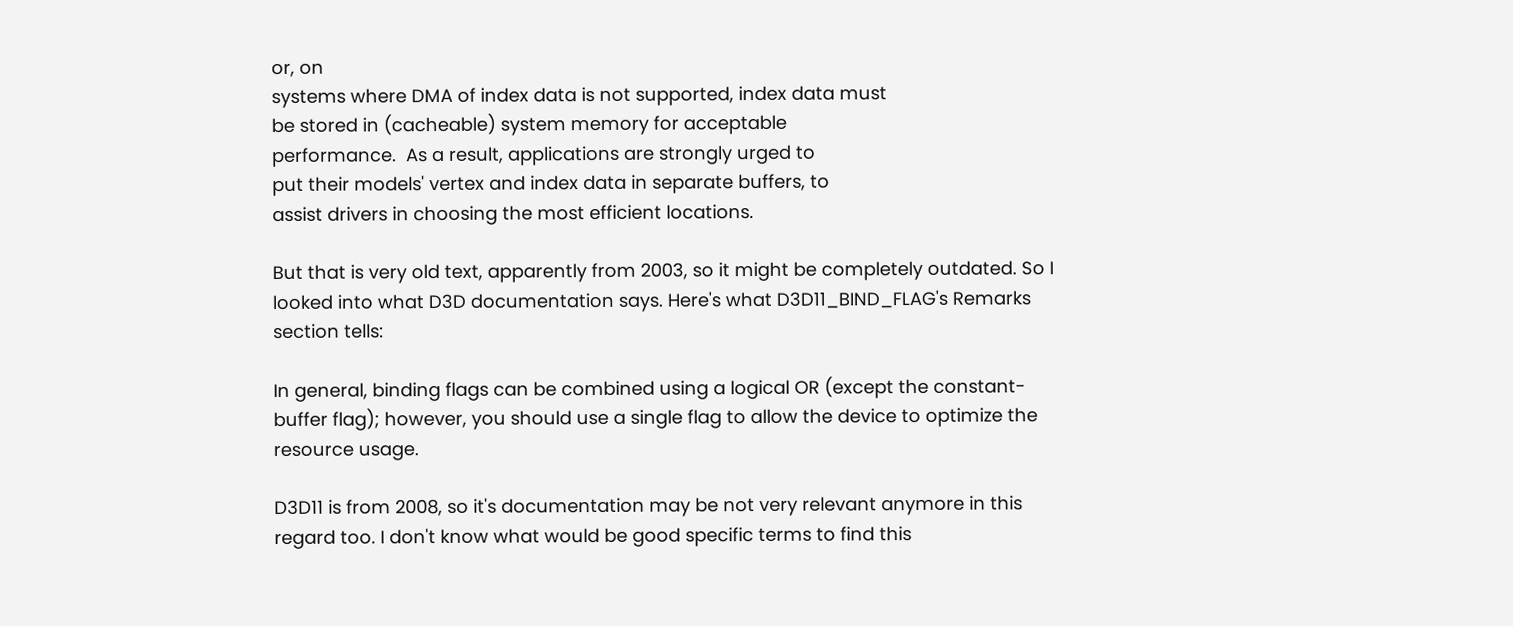or, on
systems where DMA of index data is not supported, index data must
be stored in (cacheable) system memory for acceptable
performance.  As a result, applications are strongly urged to
put their models' vertex and index data in separate buffers, to
assist drivers in choosing the most efficient locations.

But that is very old text, apparently from 2003, so it might be completely outdated. So I looked into what D3D documentation says. Here's what D3D11_BIND_FLAG's Remarks section tells:

In general, binding flags can be combined using a logical OR (except the constant-buffer flag); however, you should use a single flag to allow the device to optimize the resource usage.

D3D11 is from 2008, so it's documentation may be not very relevant anymore in this regard too. I don't know what would be good specific terms to find this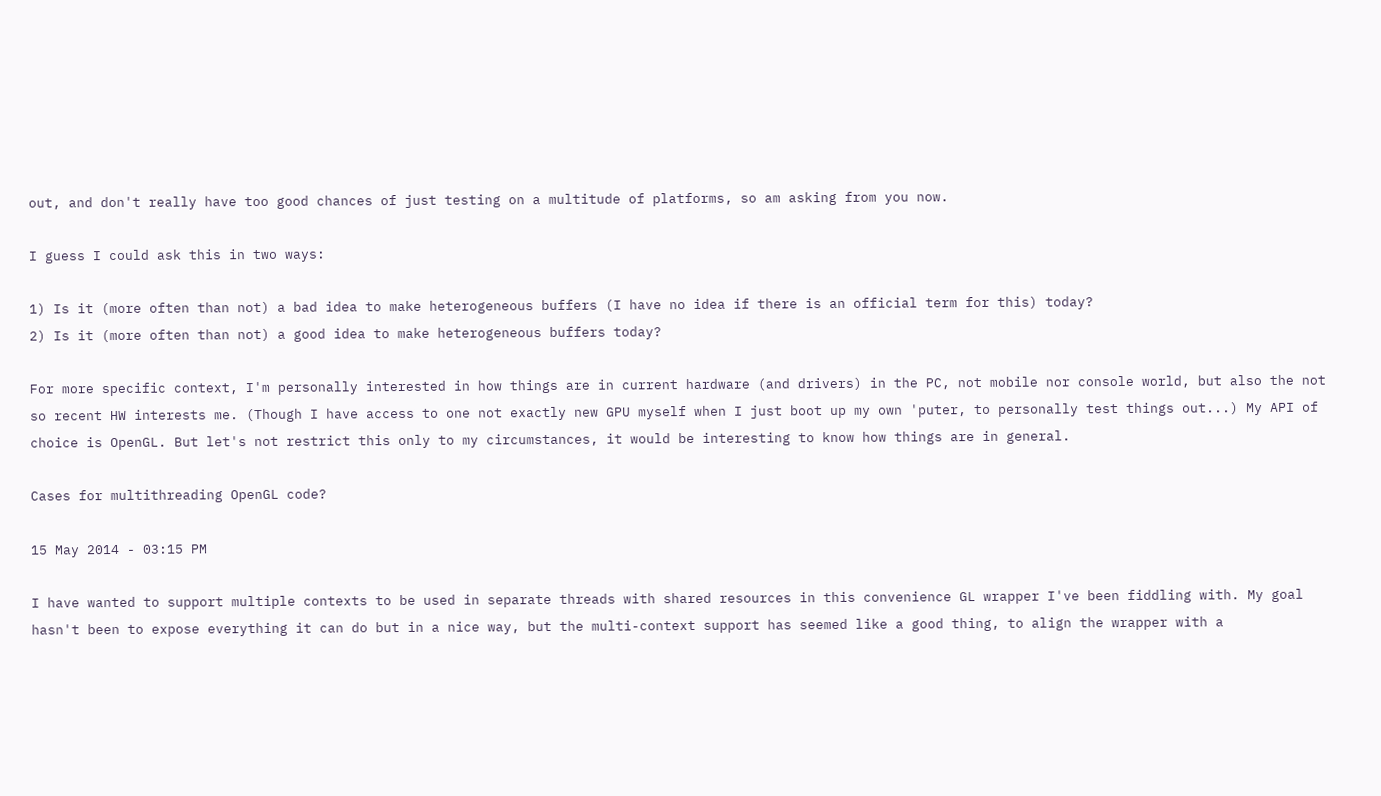out, and don't really have too good chances of just testing on a multitude of platforms, so am asking from you now.

I guess I could ask this in two ways:

1) Is it (more often than not) a bad idea to make heterogeneous buffers (I have no idea if there is an official term for this) today?
2) Is it (more often than not) a good idea to make heterogeneous buffers today?

For more specific context, I'm personally interested in how things are in current hardware (and drivers) in the PC, not mobile nor console world, but also the not so recent HW interests me. (Though I have access to one not exactly new GPU myself when I just boot up my own 'puter, to personally test things out...) My API of choice is OpenGL. But let's not restrict this only to my circumstances, it would be interesting to know how things are in general.

Cases for multithreading OpenGL code?

15 May 2014 - 03:15 PM

I have wanted to support multiple contexts to be used in separate threads with shared resources in this convenience GL wrapper I've been fiddling with. My goal hasn't been to expose everything it can do but in a nice way, but the multi-context support has seemed like a good thing, to align the wrapper with a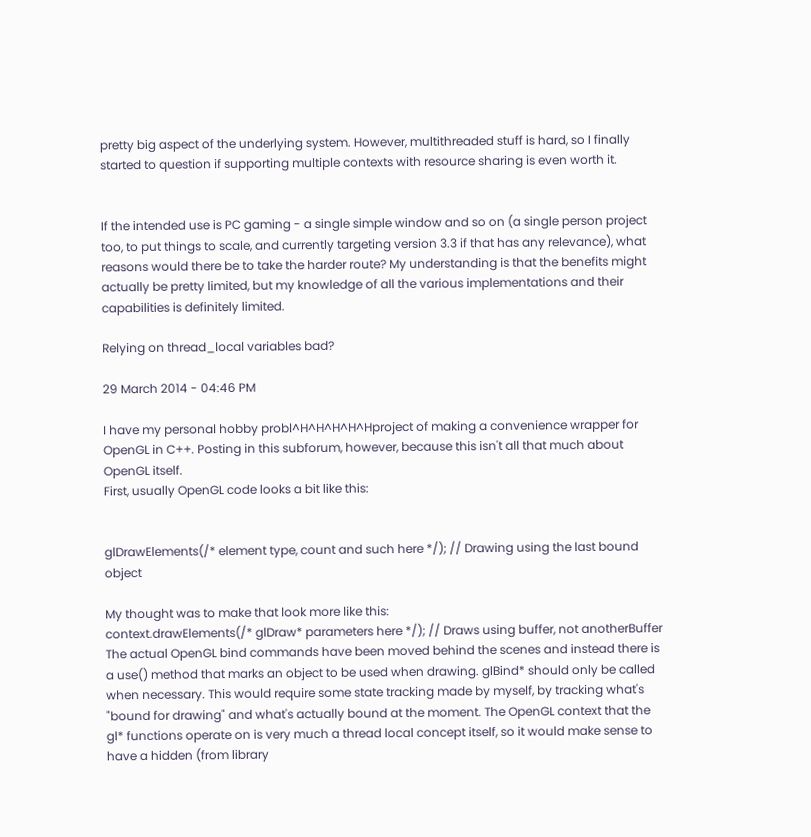pretty big aspect of the underlying system. However, multithreaded stuff is hard, so I finally started to question if supporting multiple contexts with resource sharing is even worth it.


If the intended use is PC gaming - a single simple window and so on (a single person project too, to put things to scale, and currently targeting version 3.3 if that has any relevance), what reasons would there be to take the harder route? My understanding is that the benefits might actually be pretty limited, but my knowledge of all the various implementations and their capabilities is definitely limited.

Relying on thread_local variables bad?

29 March 2014 - 04:46 PM

I have my personal hobby probl^H^H^H^H^Hproject of making a convenience wrapper for OpenGL in C++. Posting in this subforum, however, because this isn't all that much about OpenGL itself.
First, usually OpenGL code looks a bit like this:


glDrawElements(/* element type, count and such here */); // Drawing using the last bound object

My thought was to make that look more like this:
context.drawElements(/* glDraw* parameters here */); // Draws using buffer, not anotherBuffer
The actual OpenGL bind commands have been moved behind the scenes and instead there is a use() method that marks an object to be used when drawing. glBind* should only be called when necessary. This would require some state tracking made by myself, by tracking what's "bound for drawing" and what's actually bound at the moment. The OpenGL context that the gl* functions operate on is very much a thread local concept itself, so it would make sense to have a hidden (from library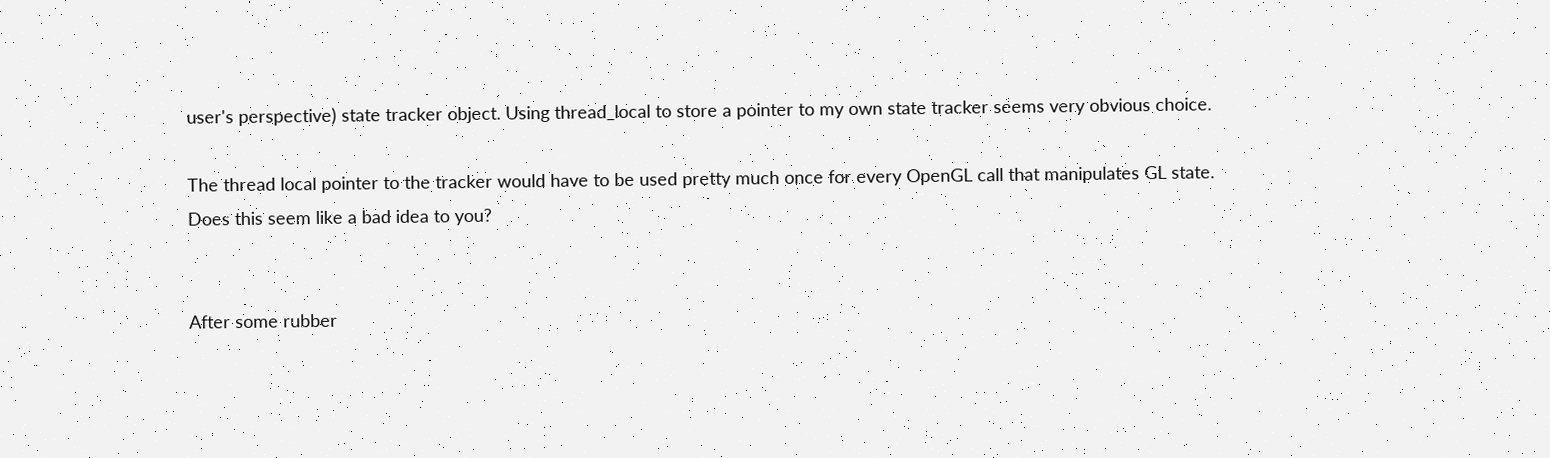user's perspective) state tracker object. Using thread_local to store a pointer to my own state tracker seems very obvious choice.

The thread local pointer to the tracker would have to be used pretty much once for every OpenGL call that manipulates GL state. Does this seem like a bad idea to you?


After some rubber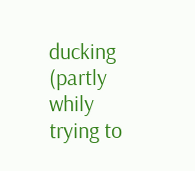ducking (partly whily trying to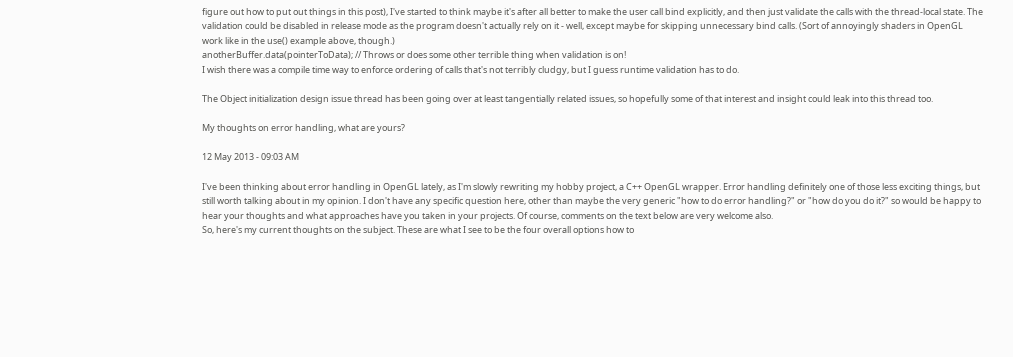figure out how to put out things in this post), I've started to think maybe it's after all better to make the user call bind explicitly, and then just validate the calls with the thread-local state. The validation could be disabled in release mode as the program doesn't actually rely on it - well, except maybe for skipping unnecessary bind calls. (Sort of annoyingly shaders in OpenGL work like in the use() example above, though.)
anotherBuffer.data(pointerToData); // Throws or does some other terrible thing when validation is on!
I wish there was a compile time way to enforce ordering of calls that's not terribly cludgy, but I guess runtime validation has to do.

The Object initialization design issue thread has been going over at least tangentially related issues, so hopefully some of that interest and insight could leak into this thread too.

My thoughts on error handling, what are yours?

12 May 2013 - 09:03 AM

I've been thinking about error handling in OpenGL lately, as I'm slowly rewriting my hobby project, a C++ OpenGL wrapper. Error handling definitely one of those less exciting things, but still worth talking about in my opinion. I don't have any specific question here, other than maybe the very generic "how to do error handling?" or "how do you do it?" so would be happy to hear your thoughts and what approaches have you taken in your projects. Of course, comments on the text below are very welcome also.
So, here's my current thoughts on the subject. These are what I see to be the four overall options how to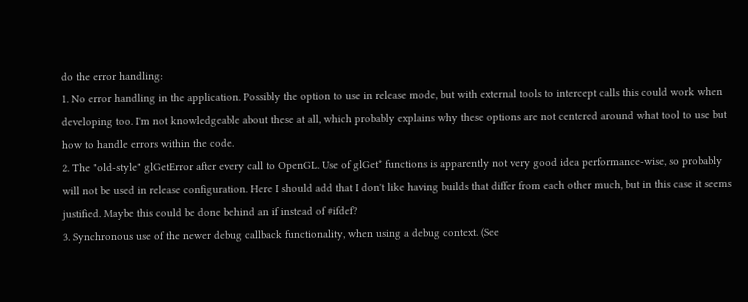do the error handling:
1. No error handling in the application. Possibly the option to use in release mode, but with external tools to intercept calls this could work when developing too. I'm not knowledgeable about these at all, which probably explains why these options are not centered around what tool to use but how to handle errors within the code.
2. The "old-style" glGetError after every call to OpenGL. Use of glGet* functions is apparently not very good idea performance-wise, so probably will not be used in release configuration. Here I should add that I don't like having builds that differ from each other much, but in this case it seems justified. Maybe this could be done behind an if instead of #ifdef?
3. Synchronous use of the newer debug callback functionality, when using a debug context. (See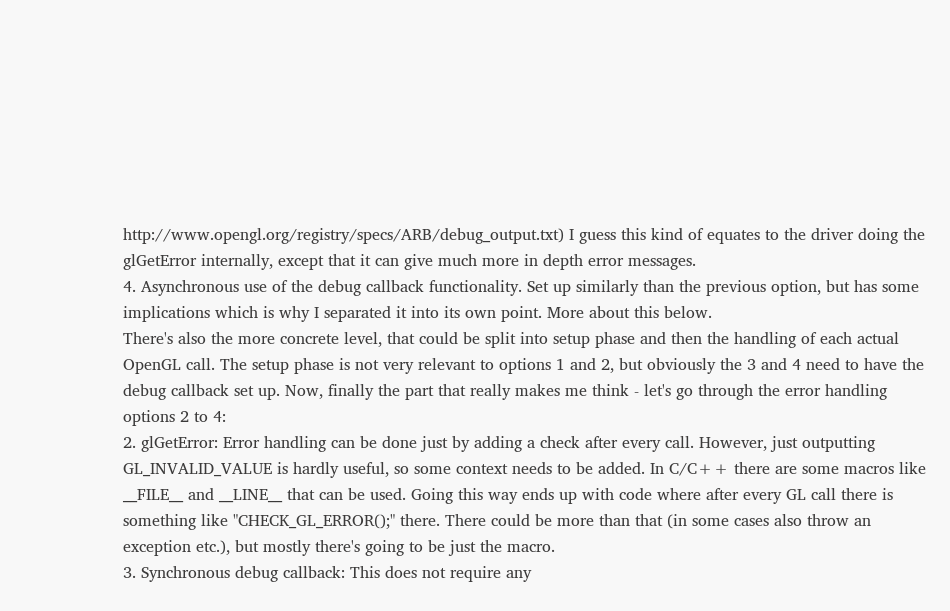http://www.opengl.org/registry/specs/ARB/debug_output.txt) I guess this kind of equates to the driver doing the glGetError internally, except that it can give much more in depth error messages.
4. Asynchronous use of the debug callback functionality. Set up similarly than the previous option, but has some implications which is why I separated it into its own point. More about this below.
There's also the more concrete level, that could be split into setup phase and then the handling of each actual OpenGL call. The setup phase is not very relevant to options 1 and 2, but obviously the 3 and 4 need to have the debug callback set up. Now, finally the part that really makes me think - let's go through the error handling options 2 to 4:
2. glGetError: Error handling can be done just by adding a check after every call. However, just outputting GL_INVALID_VALUE is hardly useful, so some context needs to be added. In C/C++ there are some macros like __FILE__ and __LINE__ that can be used. Going this way ends up with code where after every GL call there is something like "CHECK_GL_ERROR();" there. There could be more than that (in some cases also throw an exception etc.), but mostly there's going to be just the macro.
3. Synchronous debug callback: This does not require any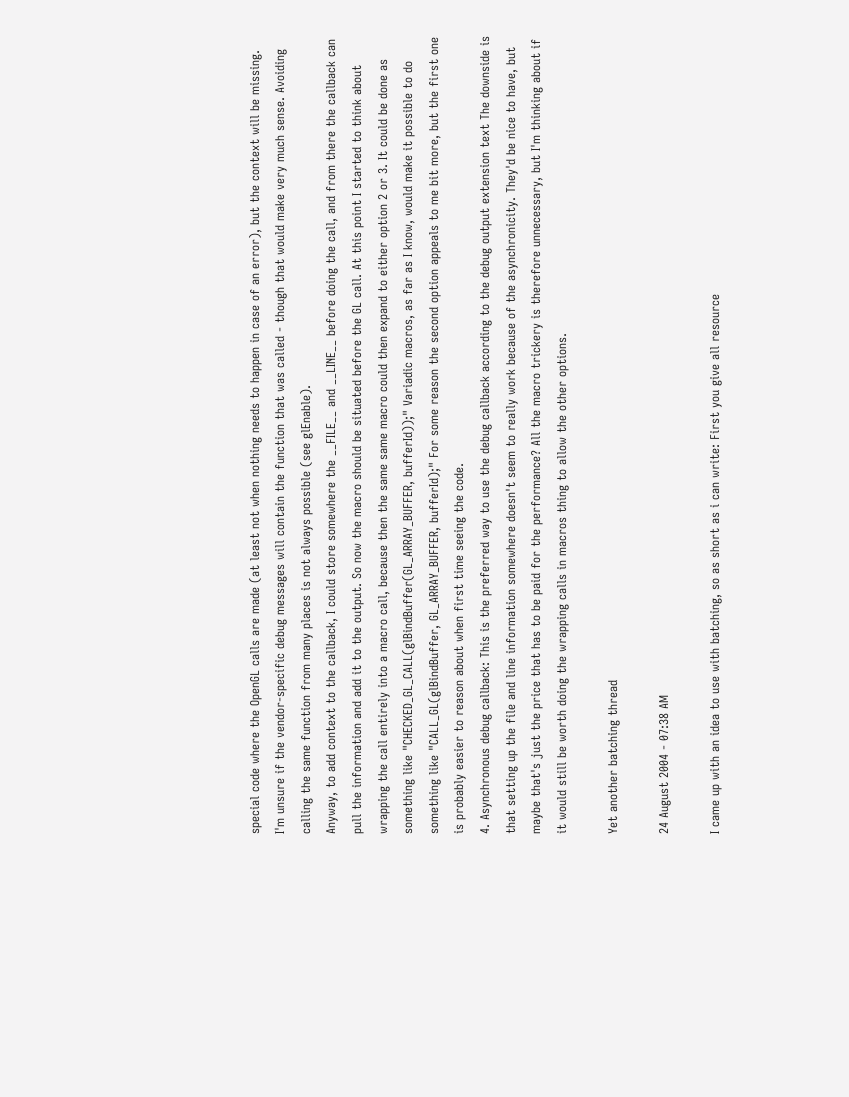special code where the OpenGL calls are made (at least not when nothing needs to happen in case of an error), but the context will be missing. I'm unsure if the vendor-specific debug messages will contain the function that was called - though that would make very much sense. Avoiding calling the same function from many places is not always possible (see glEnable).
Anyway, to add context to the callback, I could store somewhere the __FILE__ and __LINE__ before doing the call, and from there the callback can pull the information and add it to the output. So now the macro should be situated before the GL call. At this point I started to think about wrapping the call entirely into a macro call, because then the same same macro could then expand to either option 2 or 3. It could be done as something like "CHECKED_GL_CALL(glBindBuffer(GL_ARRAY_BUFFER, bufferId));" Variadic macros, as far as I know, would make it possible to do something like "CALL_GL(glBindBuffer, GL_ARRAY_BUFFER, bufferId);" For some reason the second option appeals to me bit more, but the first one is probably easier to reason about when first time seeing the code.
4. Asynchronous debug callback: This is the preferred way to use the debug callback according to the debug output extension text The downside is that setting up the file and line information somewhere doesn't seem to really work because of the asynchronicity. They'd be nice to have, but maybe that's just the price that has to be paid for the performance? All the macro trickery is therefore unnecessary, but I'm thinking about if it would still be worth doing the wrapping calls in macros thing to allow the other options.

Yet another batching thread

24 August 2004 - 07:38 AM

I came up with an idea to use with batching, so as short as i can write: First you give all resource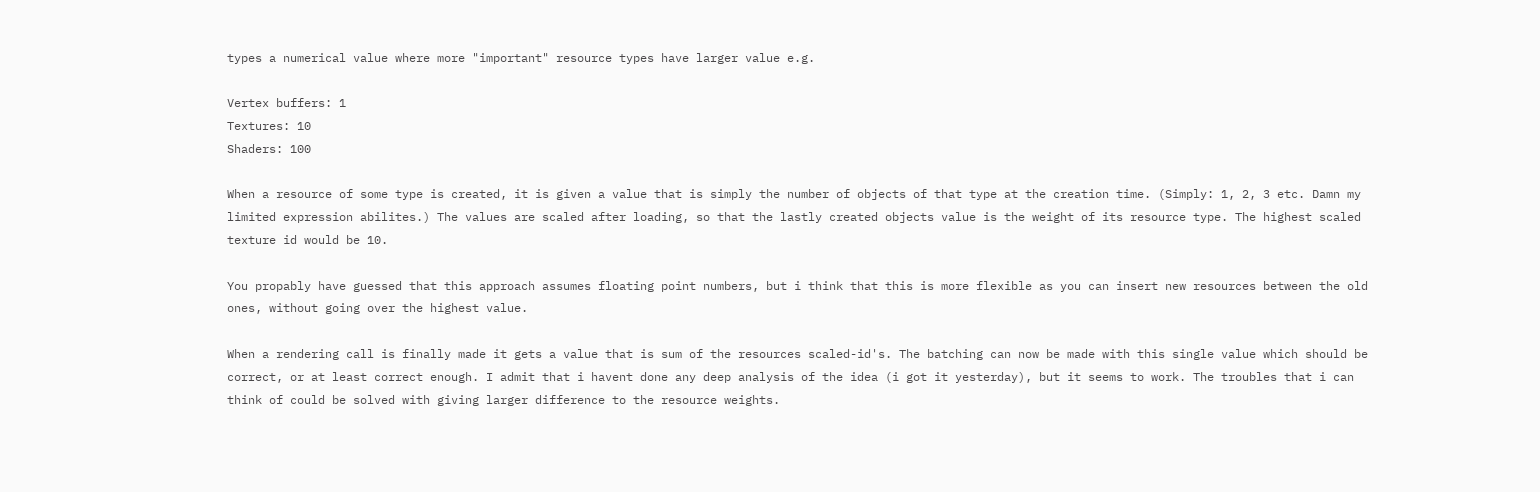types a numerical value where more "important" resource types have larger value e.g.

Vertex buffers: 1
Textures: 10
Shaders: 100

When a resource of some type is created, it is given a value that is simply the number of objects of that type at the creation time. (Simply: 1, 2, 3 etc. Damn my limited expression abilites.) The values are scaled after loading, so that the lastly created objects value is the weight of its resource type. The highest scaled texture id would be 10.

You propably have guessed that this approach assumes floating point numbers, but i think that this is more flexible as you can insert new resources between the old ones, without going over the highest value.

When a rendering call is finally made it gets a value that is sum of the resources scaled-id's. The batching can now be made with this single value which should be correct, or at least correct enough. I admit that i havent done any deep analysis of the idea (i got it yesterday), but it seems to work. The troubles that i can think of could be solved with giving larger difference to the resource weights.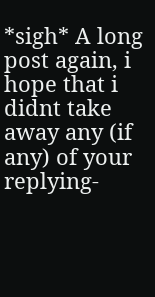*sigh* A long post again, i hope that i didnt take away any (if any) of your replying-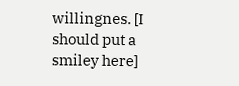willingnes. [I should put a smiley here]